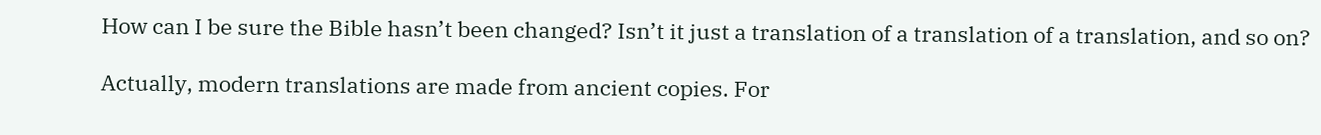How can I be sure the Bible hasn’t been changed? Isn’t it just a translation of a translation of a translation, and so on?

Actually, modern translations are made from ancient copies. For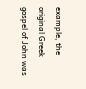example, the original Greek gospel of John was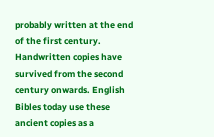probably written at the end of the first century. Handwritten copies have survived from the second century onwards. English Bibles today use these ancient copies as a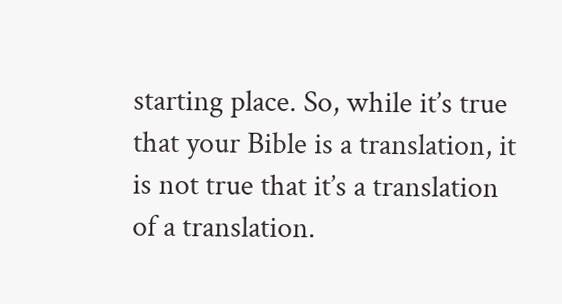starting place. So, while it’s true that your Bible is a translation, it is not true that it’s a translation of a translation.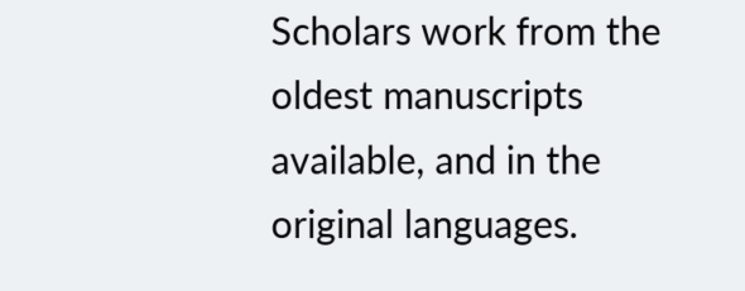Scholars work from the oldest manuscripts available, and in the original languages.